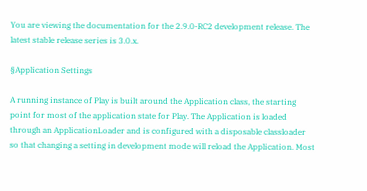You are viewing the documentation for the 2.9.0-RC2 development release. The latest stable release series is 3.0.x.

§Application Settings

A running instance of Play is built around the Application class, the starting point for most of the application state for Play. The Application is loaded through an ApplicationLoader and is configured with a disposable classloader so that changing a setting in development mode will reload the Application. Most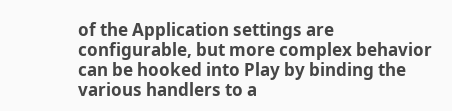of the Application settings are configurable, but more complex behavior can be hooked into Play by binding the various handlers to a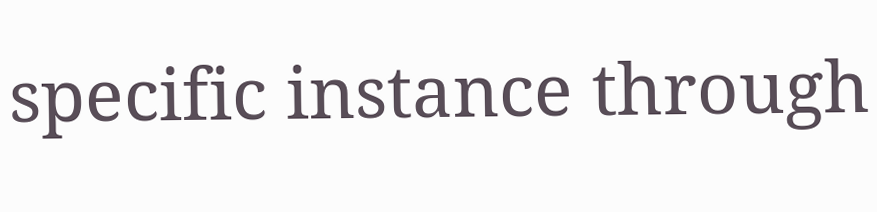specific instance through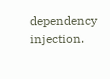dependency injection.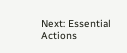Next: Essential Actions